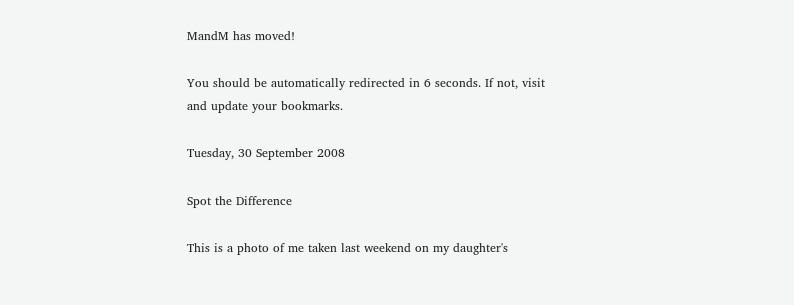MandM has moved!

You should be automatically redirected in 6 seconds. If not, visit
and update your bookmarks.

Tuesday, 30 September 2008

Spot the Difference

This is a photo of me taken last weekend on my daughter's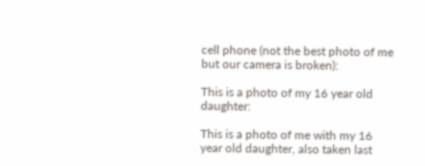cell phone (not the best photo of me but our camera is broken):

This is a photo of my 16 year old daughter:

This is a photo of me with my 16 year old daughter, also taken last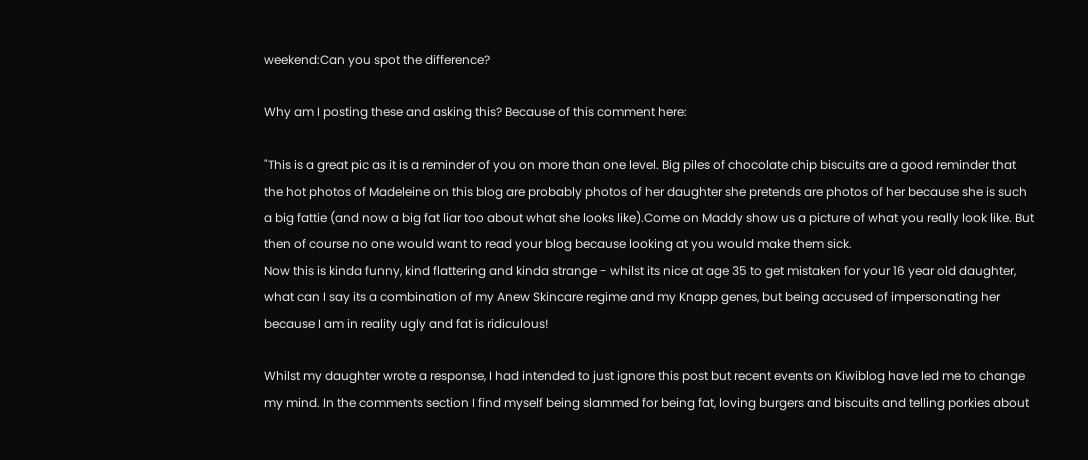weekend:Can you spot the difference?

Why am I posting these and asking this? Because of this comment here:

"This is a great pic as it is a reminder of you on more than one level. Big piles of chocolate chip biscuits are a good reminder that the hot photos of Madeleine on this blog are probably photos of her daughter she pretends are photos of her because she is such a big fattie (and now a big fat liar too about what she looks like).Come on Maddy show us a picture of what you really look like. But then of course no one would want to read your blog because looking at you would make them sick.
Now this is kinda funny, kind flattering and kinda strange - whilst its nice at age 35 to get mistaken for your 16 year old daughter, what can I say its a combination of my Anew Skincare regime and my Knapp genes, but being accused of impersonating her because I am in reality ugly and fat is ridiculous!

Whilst my daughter wrote a response, I had intended to just ignore this post but recent events on Kiwiblog have led me to change my mind. In the comments section I find myself being slammed for being fat, loving burgers and biscuits and telling porkies about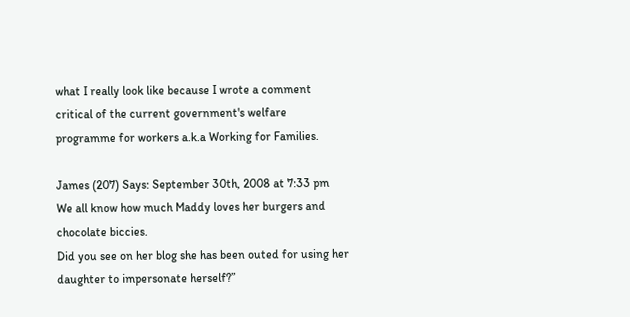what I really look like because I wrote a comment critical of the current government's welfare programme for workers a.k.a Working for Families.

James (207) Says: September 30th, 2008 at 7:33 pm
We all know how much Maddy loves her burgers and chocolate biccies.
Did you see on her blog she has been outed for using her daughter to impersonate herself?”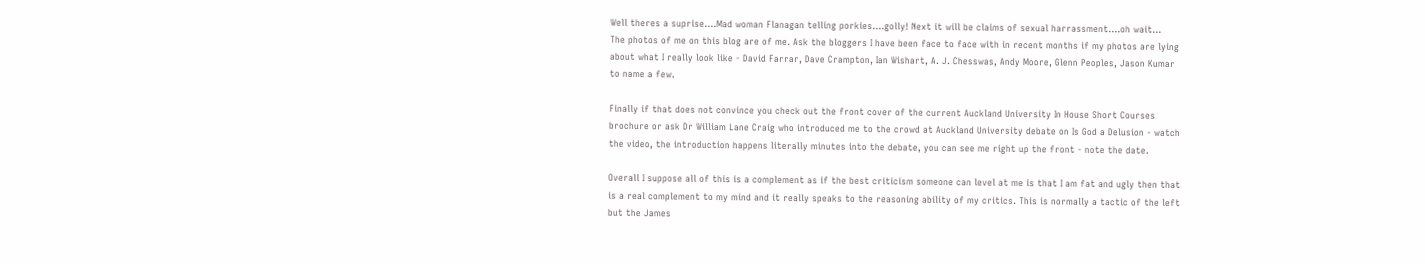Well theres a suprise….Mad woman Flanagan telling porkies….golly! Next it will be claims of sexual harrassment….oh wait…
The photos of me on this blog are of me. Ask the bloggers I have been face to face with in recent months if my photos are lying about what I really look like - David Farrar, Dave Crampton, Ian Wishart, A. J. Chesswas, Andy Moore, Glenn Peoples, Jason Kumar to name a few.

Finally if that does not convince you check out the front cover of the current Auckland University In House Short Courses brochure or ask Dr William Lane Craig who introduced me to the crowd at Auckland University debate on Is God a Delusion - watch the video, the introduction happens literally minutes into the debate, you can see me right up the front - note the date.

Overall I suppose all of this is a complement as if the best criticism someone can level at me is that I am fat and ugly then that is a real complement to my mind and it really speaks to the reasoning ability of my critics. This is normally a tactic of the left but the James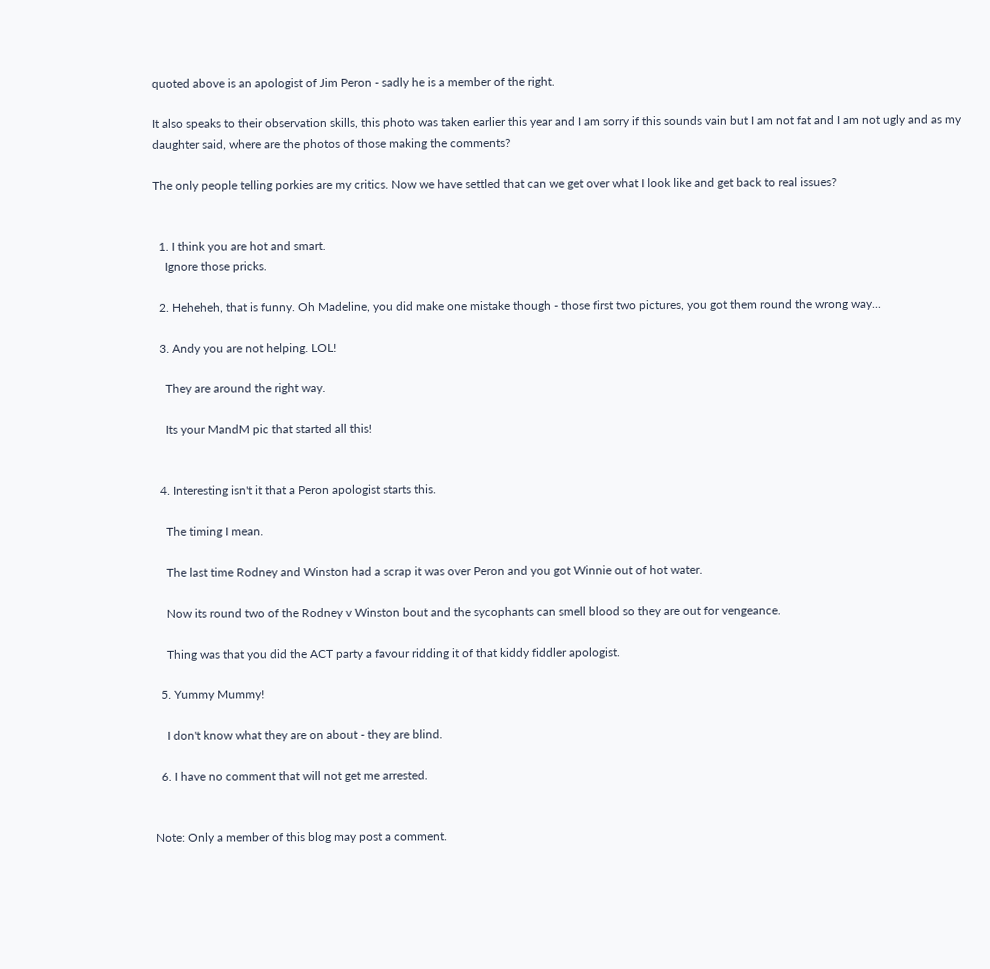quoted above is an apologist of Jim Peron - sadly he is a member of the right.

It also speaks to their observation skills, this photo was taken earlier this year and I am sorry if this sounds vain but I am not fat and I am not ugly and as my daughter said, where are the photos of those making the comments?

The only people telling porkies are my critics. Now we have settled that can we get over what I look like and get back to real issues?


  1. I think you are hot and smart.
    Ignore those pricks.

  2. Heheheh, that is funny. Oh Madeline, you did make one mistake though - those first two pictures, you got them round the wrong way...

  3. Andy you are not helping. LOL!

    They are around the right way.

    Its your MandM pic that started all this!


  4. Interesting isn't it that a Peron apologist starts this.

    The timing I mean.

    The last time Rodney and Winston had a scrap it was over Peron and you got Winnie out of hot water.

    Now its round two of the Rodney v Winston bout and the sycophants can smell blood so they are out for vengeance.

    Thing was that you did the ACT party a favour ridding it of that kiddy fiddler apologist.

  5. Yummy Mummy!

    I don't know what they are on about - they are blind.

  6. I have no comment that will not get me arrested.


Note: Only a member of this blog may post a comment.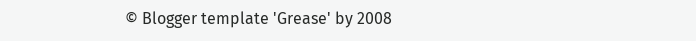© Blogger template 'Grease' by 2008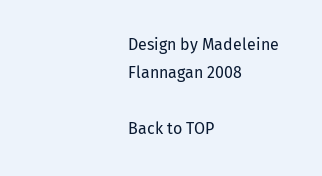Design by Madeleine Flannagan 2008

Back to TOP